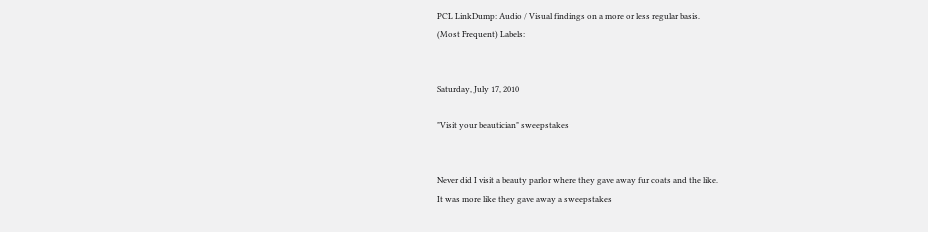PCL LinkDump: Audio / Visual findings on a more or less regular basis.
(Most Frequent) Labels:


Saturday, July 17, 2010

"Visit your beautician" sweepstakes


Never did I visit a beauty parlor where they gave away fur coats and the like.
It was more like they gave away a sweepstakes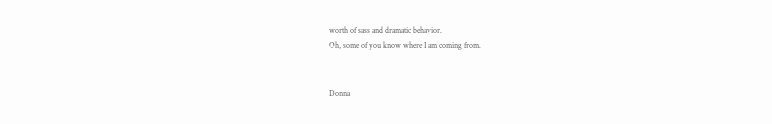worth of sass and dramatic behavior.
Oh, some of you know where I am coming from.


Donna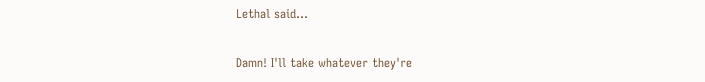Lethal said...

Damn! I'll take whatever they're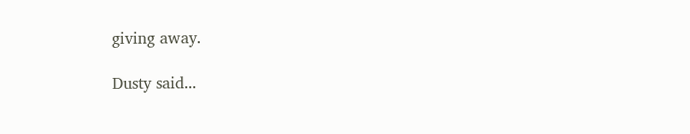giving away.

Dusty said...